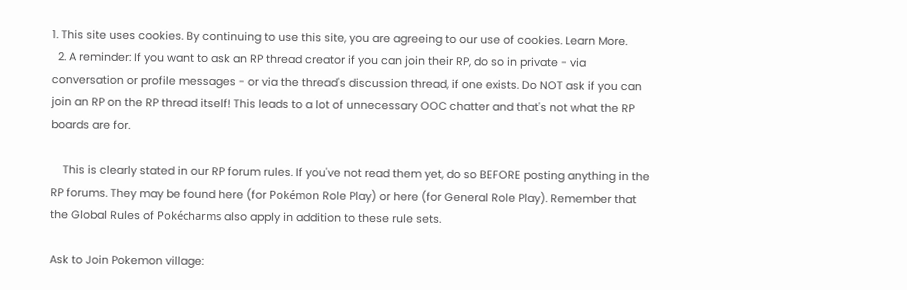1. This site uses cookies. By continuing to use this site, you are agreeing to our use of cookies. Learn More.
  2. A reminder: If you want to ask an RP thread creator if you can join their RP, do so in private - via conversation or profile messages - or via the thread's discussion thread, if one exists. Do NOT ask if you can join an RP on the RP thread itself! This leads to a lot of unnecessary OOC chatter and that's not what the RP boards are for.

    This is clearly stated in our RP forum rules. If you've not read them yet, do so BEFORE posting anything in the RP forums. They may be found here (for Pokémon Role Play) or here (for General Role Play). Remember that the Global Rules of Pokécharms also apply in addition to these rule sets.

Ask to Join Pokemon village: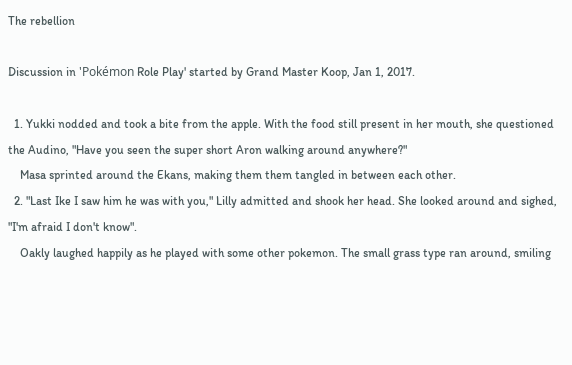The rebellion

Discussion in 'Pokémon Role Play' started by Grand Master Koop, Jan 1, 2017.

  1. Yukki nodded and took a bite from the apple. With the food still present in her mouth, she questioned the Audino, "Have you seen the super short Aron walking around anywhere?"
    Masa sprinted around the Ekans, making them them tangled in between each other.
  2. "Last Ike I saw him he was with you," Lilly admitted and shook her head. She looked around and sighed, "I'm afraid I don't know".
    Oakly laughed happily as he played with some other pokemon. The small grass type ran around, smiling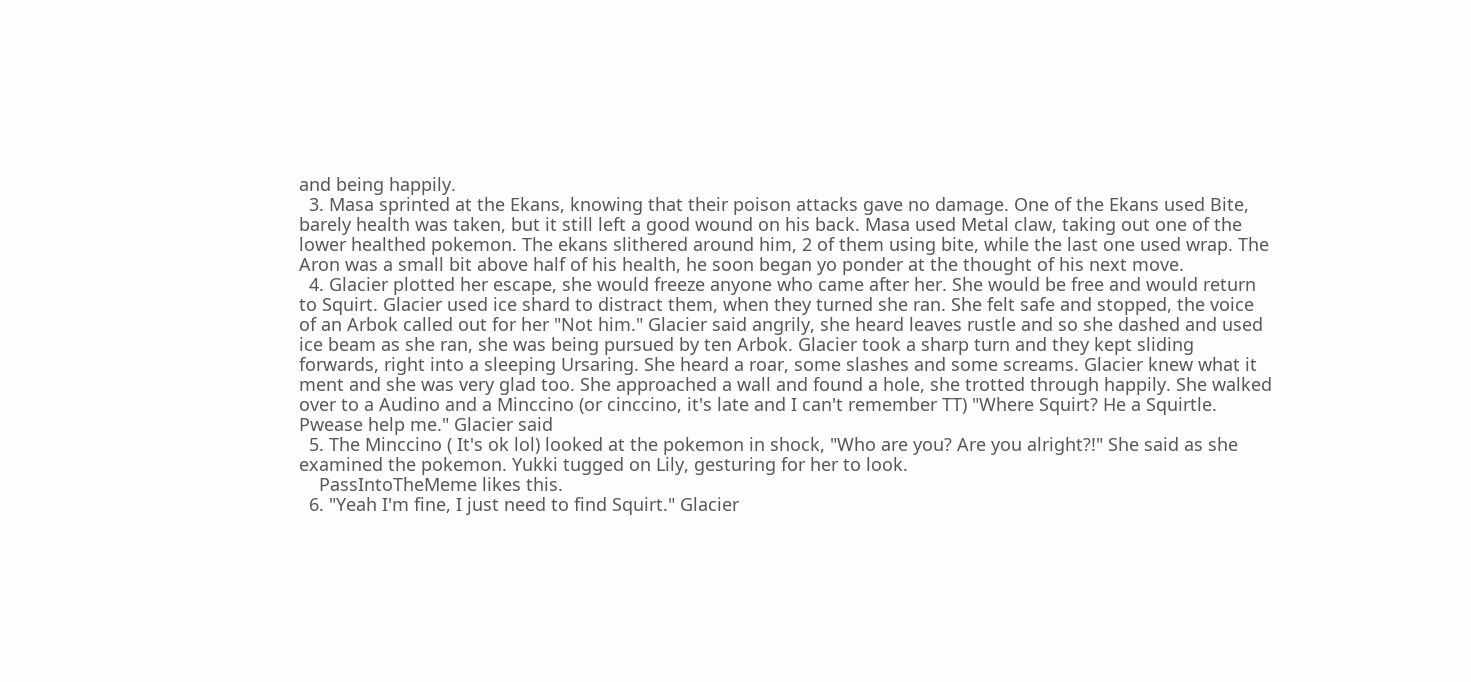and being happily.
  3. Masa sprinted at the Ekans, knowing that their poison attacks gave no damage. One of the Ekans used Bite, barely health was taken, but it still left a good wound on his back. Masa used Metal claw, taking out one of the lower healthed pokemon. The ekans slithered around him, 2 of them using bite, while the last one used wrap. The Aron was a small bit above half of his health, he soon began yo ponder at the thought of his next move.
  4. Glacier plotted her escape, she would freeze anyone who came after her. She would be free and would return to Squirt. Glacier used ice shard to distract them, when they turned she ran. She felt safe and stopped, the voice of an Arbok called out for her "Not him." Glacier said angrily, she heard leaves rustle and so she dashed and used ice beam as she ran, she was being pursued by ten Arbok. Glacier took a sharp turn and they kept sliding forwards, right into a sleeping Ursaring. She heard a roar, some slashes and some screams. Glacier knew what it ment and she was very glad too. She approached a wall and found a hole, she trotted through happily. She walked over to a Audino and a Minccino (or cinccino, it's late and I can't remember TT) "Where Squirt? He a Squirtle. Pwease help me." Glacier said
  5. The Minccino ( It's ok lol) looked at the pokemon in shock, "Who are you? Are you alright?!" She said as she examined the pokemon. Yukki tugged on Lily, gesturing for her to look.
    PassIntoTheMeme likes this.
  6. "Yeah I'm fine, I just need to find Squirt." Glacier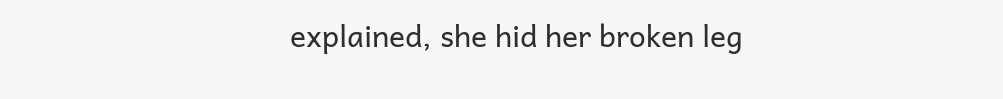explained, she hid her broken leg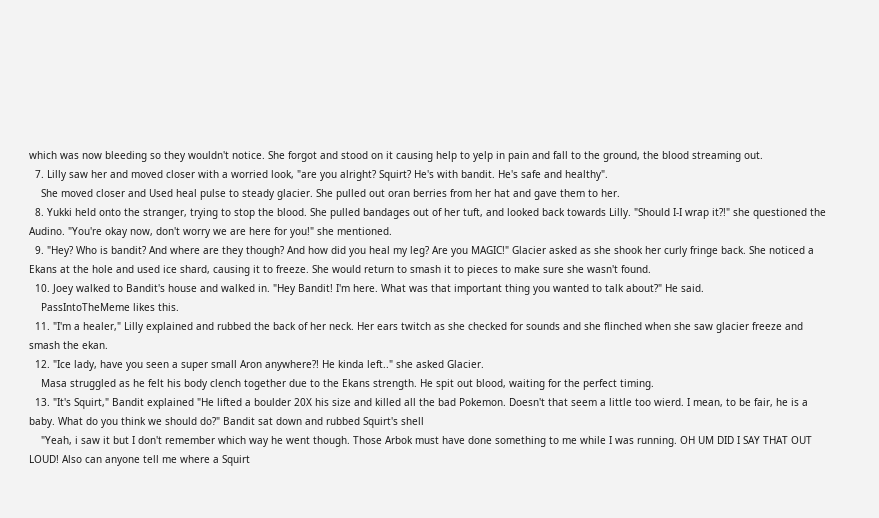which was now bleeding so they wouldn't notice. She forgot and stood on it causing help to yelp in pain and fall to the ground, the blood streaming out.
  7. Lilly saw her and moved closer with a worried look, "are you alright? Squirt? He's with bandit. He's safe and healthy".
    She moved closer and Used heal pulse to steady glacier. She pulled out oran berries from her hat and gave them to her.
  8. Yukki held onto the stranger, trying to stop the blood. She pulled bandages out of her tuft, and looked back towards Lilly. "Should I-I wrap it?!" she questioned the Audino. "You're okay now, don't worry we are here for you!" she mentioned.
  9. "Hey? Who is bandit? And where are they though? And how did you heal my leg? Are you MAGIC!" Glacier asked as she shook her curly fringe back. She noticed a Ekans at the hole and used ice shard, causing it to freeze. She would return to smash it to pieces to make sure she wasn't found.
  10. Joey walked to Bandit's house and walked in. "Hey Bandit! I'm here. What was that important thing you wanted to talk about?" He said.
    PassIntoTheMeme likes this.
  11. "I'm a healer," Lilly explained and rubbed the back of her neck. Her ears twitch as she checked for sounds and she flinched when she saw glacier freeze and smash the ekan.
  12. "Ice lady, have you seen a super small Aron anywhere?! He kinda left.." she asked Glacier.
    Masa struggled as he felt his body clench together due to the Ekans strength. He spit out blood, waiting for the perfect timing.
  13. "It's Squirt," Bandit explained "He lifted a boulder 20X his size and killed all the bad Pokemon. Doesn't that seem a little too wierd. I mean, to be fair, he is a baby. What do you think we should do?" Bandit sat down and rubbed Squirt's shell
    "Yeah, i saw it but I don't remember which way he went though. Those Arbok must have done something to me while I was running. OH UM DID I SAY THAT OUT LOUD! Also can anyone tell me where a Squirt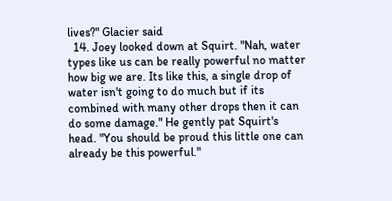lives?" Glacier said
  14. Joey looked down at Squirt. "Nah, water types like us can be really powerful no matter how big we are. Its like this, a single drop of water isn't going to do much but if its combined with many other drops then it can do some damage." He gently pat Squirt's head. "You should be proud this little one can already be this powerful."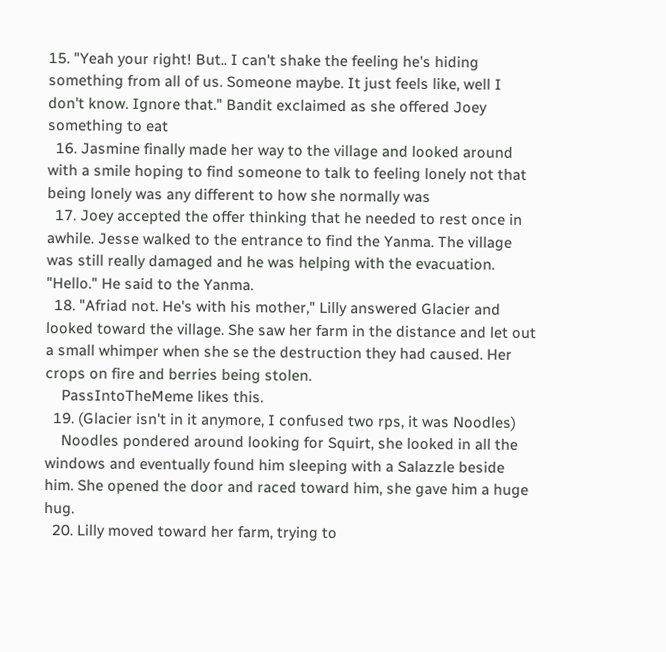15. "Yeah your right! But.. I can't shake the feeling he's hiding something from all of us. Someone maybe. It just feels like, well I don't know. Ignore that." Bandit exclaimed as she offered Joey something to eat
  16. Jasmine finally made her way to the village and looked around with a smile hoping to find someone to talk to feeling lonely not that being lonely was any different to how she normally was
  17. Joey accepted the offer thinking that he needed to rest once in awhile. Jesse walked to the entrance to find the Yanma. The village was still really damaged and he was helping with the evacuation. "Hello." He said to the Yanma.
  18. "Afriad not. He's with his mother," Lilly answered Glacier and looked toward the village. She saw her farm in the distance and let out a small whimper when she se the destruction they had caused. Her crops on fire and berries being stolen.
    PassIntoTheMeme likes this.
  19. (Glacier isn't in it anymore, I confused two rps, it was Noodles)
    Noodles pondered around looking for Squirt, she looked in all the windows and eventually found him sleeping with a Salazzle beside him. She opened the door and raced toward him, she gave him a huge hug.
  20. Lilly moved toward her farm, trying to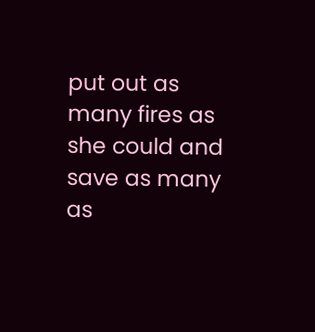put out as many fires as she could and save as many as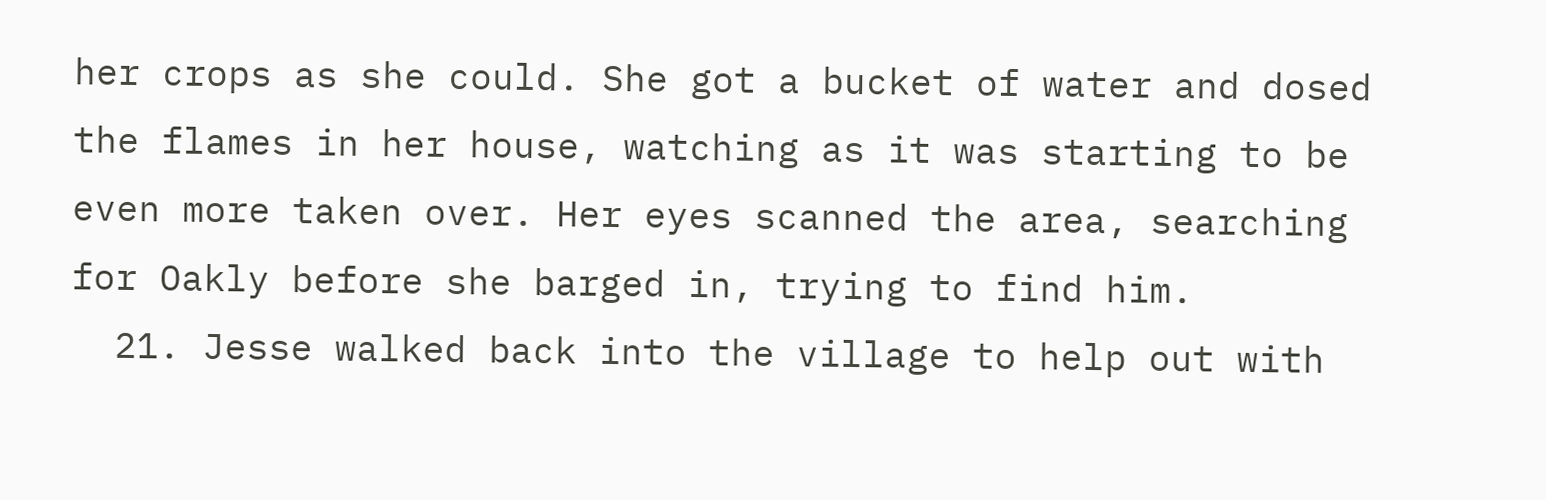her crops as she could. She got a bucket of water and dosed the flames in her house, watching as it was starting to be even more taken over. Her eyes scanned the area, searching for Oakly before she barged in, trying to find him.
  21. Jesse walked back into the village to help out with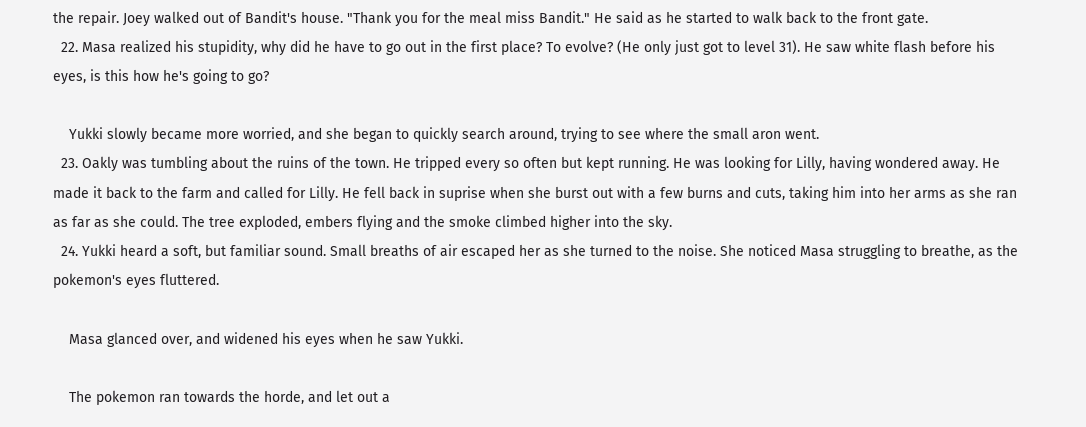the repair. Joey walked out of Bandit's house. "Thank you for the meal miss Bandit." He said as he started to walk back to the front gate.
  22. Masa realized his stupidity, why did he have to go out in the first place? To evolve? (He only just got to level 31). He saw white flash before his eyes, is this how he's going to go?

    Yukki slowly became more worried, and she began to quickly search around, trying to see where the small aron went.
  23. Oakly was tumbling about the ruins of the town. He tripped every so often but kept running. He was looking for Lilly, having wondered away. He made it back to the farm and called for Lilly. He fell back in suprise when she burst out with a few burns and cuts, taking him into her arms as she ran as far as she could. The tree exploded, embers flying and the smoke climbed higher into the sky.
  24. Yukki heard a soft, but familiar sound. Small breaths of air escaped her as she turned to the noise. She noticed Masa struggling to breathe, as the pokemon's eyes fluttered.

    Masa glanced over, and widened his eyes when he saw Yukki.

    The pokemon ran towards the horde, and let out a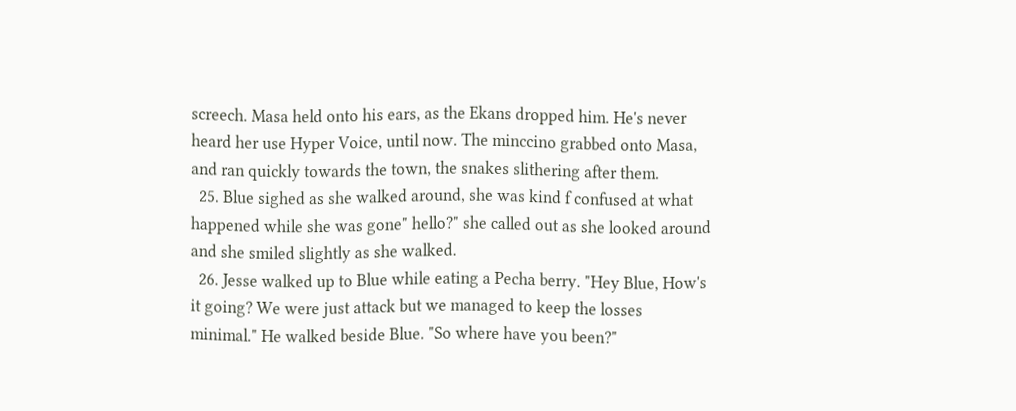screech. Masa held onto his ears, as the Ekans dropped him. He's never heard her use Hyper Voice, until now. The minccino grabbed onto Masa, and ran quickly towards the town, the snakes slithering after them.
  25. Blue sighed as she walked around, she was kind f confused at what happened while she was gone" hello?" she called out as she looked around and she smiled slightly as she walked.
  26. Jesse walked up to Blue while eating a Pecha berry. "Hey Blue, How's it going? We were just attack but we managed to keep the losses minimal." He walked beside Blue. "So where have you been?"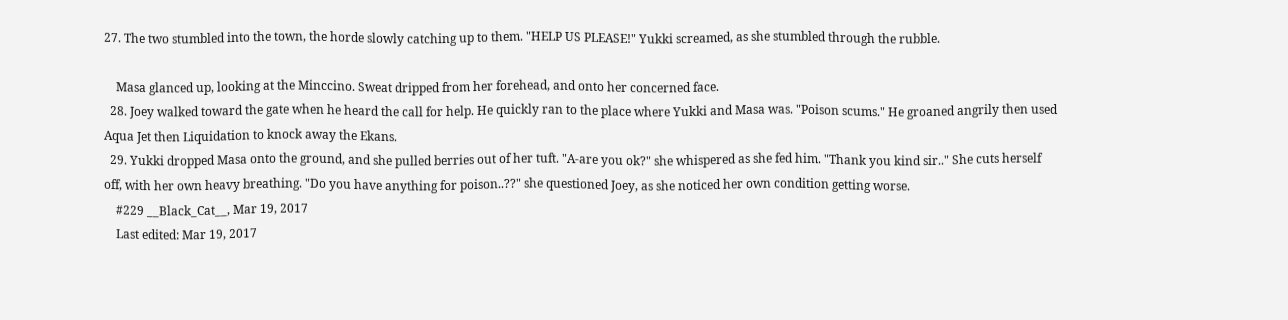27. The two stumbled into the town, the horde slowly catching up to them. "HELP US PLEASE!" Yukki screamed, as she stumbled through the rubble.

    Masa glanced up, looking at the Minccino. Sweat dripped from her forehead, and onto her concerned face.
  28. Joey walked toward the gate when he heard the call for help. He quickly ran to the place where Yukki and Masa was. "Poison scums." He groaned angrily then used Aqua Jet then Liquidation to knock away the Ekans.
  29. Yukki dropped Masa onto the ground, and she pulled berries out of her tuft. "A-are you ok?" she whispered as she fed him. "Thank you kind sir.." She cuts herself off, with her own heavy breathing. "Do you have anything for poison..??" she questioned Joey, as she noticed her own condition getting worse.
    #229 __Black_Cat__, Mar 19, 2017
    Last edited: Mar 19, 2017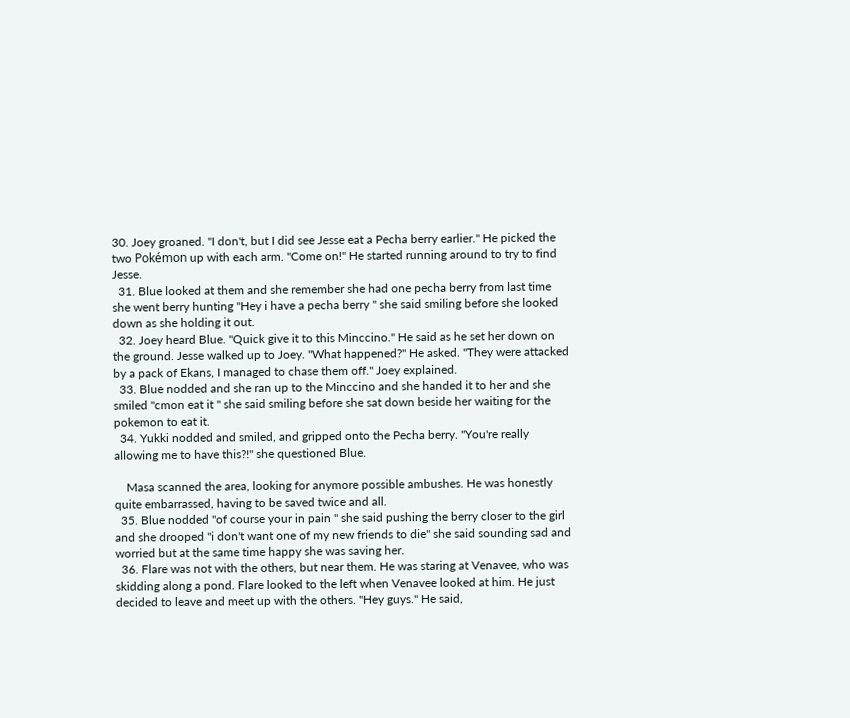30. Joey groaned. "I don't, but I did see Jesse eat a Pecha berry earlier." He picked the two Pokémon up with each arm. "Come on!" He started running around to try to find Jesse.
  31. Blue looked at them and she remember she had one pecha berry from last time she went berry hunting "Hey i have a pecha berry " she said smiling before she looked down as she holding it out.
  32. Joey heard Blue. "Quick give it to this Minccino." He said as he set her down on the ground. Jesse walked up to Joey. "What happened?" He asked. "They were attacked by a pack of Ekans, I managed to chase them off." Joey explained.
  33. Blue nodded and she ran up to the Minccino and she handed it to her and she smiled "cmon eat it " she said smiling before she sat down beside her waiting for the pokemon to eat it.
  34. Yukki nodded and smiled, and gripped onto the Pecha berry. "You're really allowing me to have this?!" she questioned Blue.

    Masa scanned the area, looking for anymore possible ambushes. He was honestly quite embarrassed, having to be saved twice and all.
  35. Blue nodded "of course your in pain " she said pushing the berry closer to the girl and she drooped "i don't want one of my new friends to die" she said sounding sad and worried but at the same time happy she was saving her.
  36. Flare was not with the others, but near them. He was staring at Venavee, who was skidding along a pond. Flare looked to the left when Venavee looked at him. He just decided to leave and meet up with the others. "Hey guys." He said,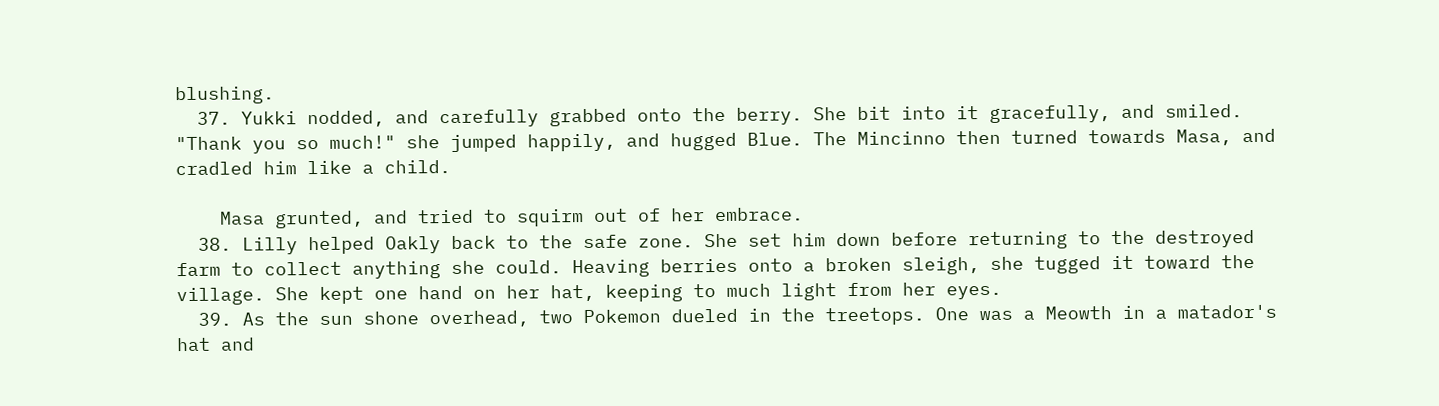blushing.
  37. Yukki nodded, and carefully grabbed onto the berry. She bit into it gracefully, and smiled. "Thank you so much!" she jumped happily, and hugged Blue. The Mincinno then turned towards Masa, and cradled him like a child.

    Masa grunted, and tried to squirm out of her embrace.
  38. Lilly helped Oakly back to the safe zone. She set him down before returning to the destroyed farm to collect anything she could. Heaving berries onto a broken sleigh, she tugged it toward the village. She kept one hand on her hat, keeping to much light from her eyes.
  39. As the sun shone overhead, two Pokemon dueled in the treetops. One was a Meowth in a matador's hat and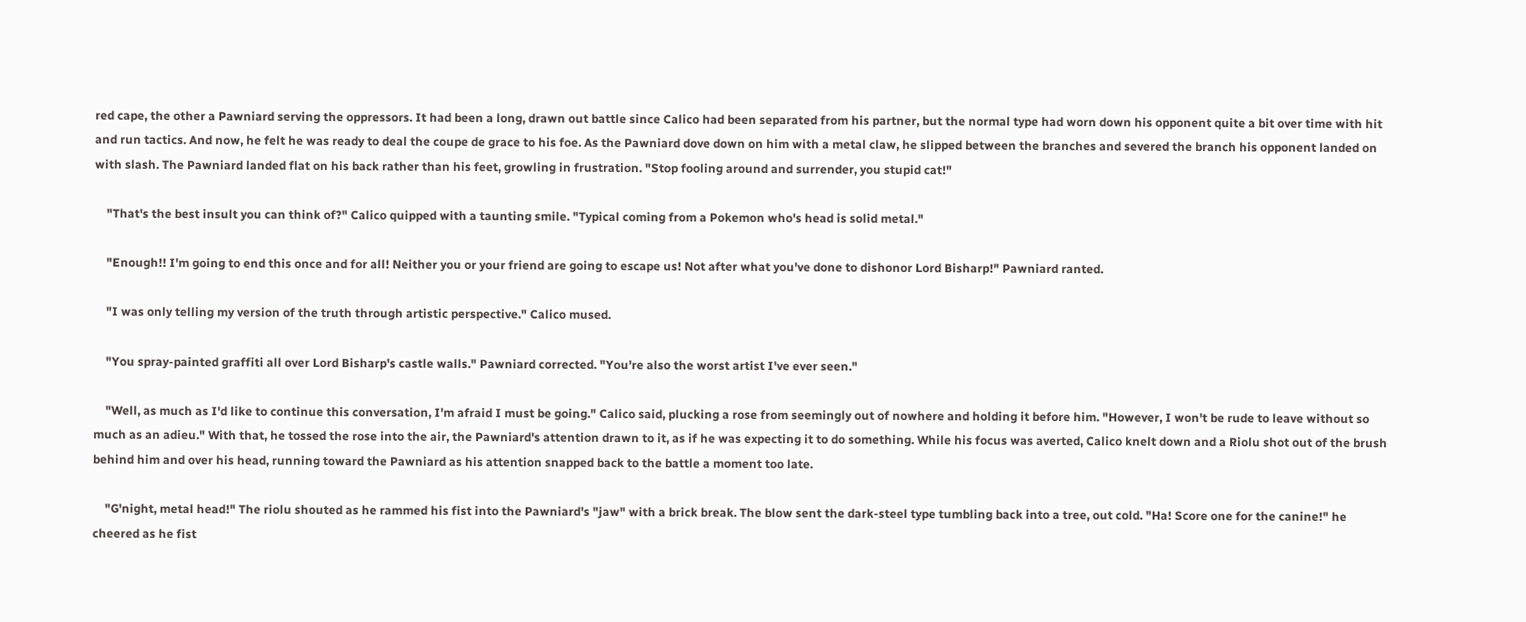red cape, the other a Pawniard serving the oppressors. It had been a long, drawn out battle since Calico had been separated from his partner, but the normal type had worn down his opponent quite a bit over time with hit and run tactics. And now, he felt he was ready to deal the coupe de grace to his foe. As the Pawniard dove down on him with a metal claw, he slipped between the branches and severed the branch his opponent landed on with slash. The Pawniard landed flat on his back rather than his feet, growling in frustration. "Stop fooling around and surrender, you stupid cat!"

    "That's the best insult you can think of?" Calico quipped with a taunting smile. "Typical coming from a Pokemon who's head is solid metal."

    "Enough!! I'm going to end this once and for all! Neither you or your friend are going to escape us! Not after what you've done to dishonor Lord Bisharp!" Pawniard ranted.

    "I was only telling my version of the truth through artistic perspective." Calico mused.

    "You spray-painted graffiti all over Lord Bisharp's castle walls." Pawniard corrected. "You're also the worst artist I've ever seen."

    "Well, as much as I'd like to continue this conversation, I'm afraid I must be going." Calico said, plucking a rose from seemingly out of nowhere and holding it before him. "However, I won't be rude to leave without so much as an adieu." With that, he tossed the rose into the air, the Pawniard's attention drawn to it, as if he was expecting it to do something. While his focus was averted, Calico knelt down and a Riolu shot out of the brush behind him and over his head, running toward the Pawniard as his attention snapped back to the battle a moment too late.

    "G'night, metal head!" The riolu shouted as he rammed his fist into the Pawniard's "jaw" with a brick break. The blow sent the dark-steel type tumbling back into a tree, out cold. "Ha! Score one for the canine!" he cheered as he fist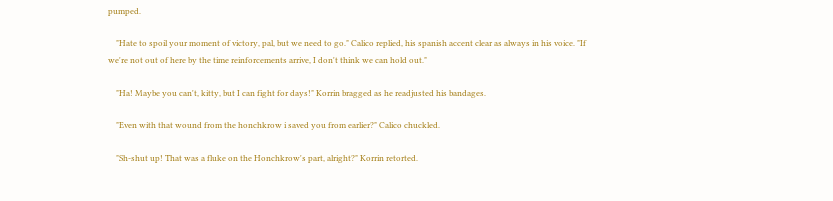pumped.

    "Hate to spoil your moment of victory, pal, but we need to go." Calico replied, his spanish accent clear as always in his voice. "If we're not out of here by the time reinforcements arrive, I don't think we can hold out."

    "Ha! Maybe you can't, kitty, but I can fight for days!" Korrin bragged as he readjusted his bandages.

    "Even with that wound from the honchkrow i saved you from earlier?" Calico chuckled.

    "Sh-shut up! That was a fluke on the Honchkrow's part, alright?" Korrin retorted.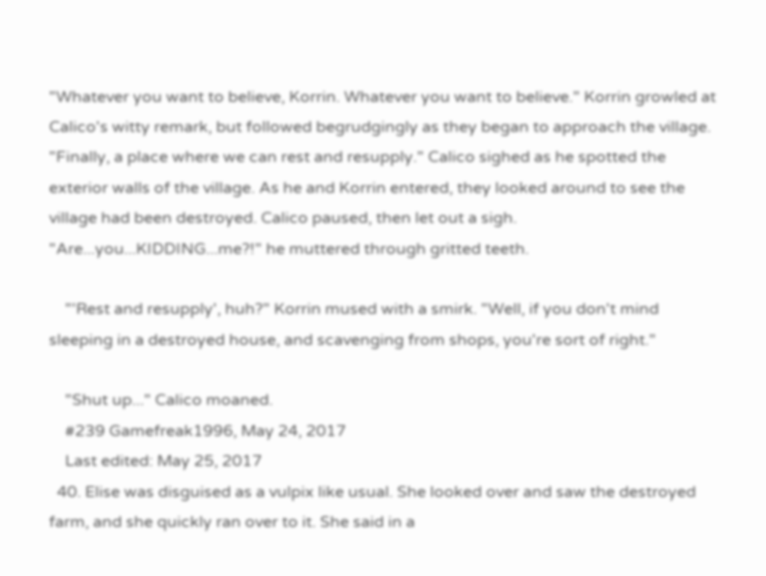"Whatever you want to believe, Korrin. Whatever you want to believe." Korrin growled at Calico's witty remark, but followed begrudgingly as they began to approach the village. "Finally, a place where we can rest and resupply." Calico sighed as he spotted the exterior walls of the village. As he and Korrin entered, they looked around to see the village had been destroyed. Calico paused, then let out a sigh. "Are...you...KIDDING...me?!" he muttered through gritted teeth.

    "'Rest and resupply', huh?" Korrin mused with a smirk. "Well, if you don't mind sleeping in a destroyed house, and scavenging from shops, you're sort of right."

    "Shut up..." Calico moaned.
    #239 Gamefreak1996, May 24, 2017
    Last edited: May 25, 2017
  40. Elise was disguised as a vulpix like usual. She looked over and saw the destroyed farm, and she quickly ran over to it. She said in a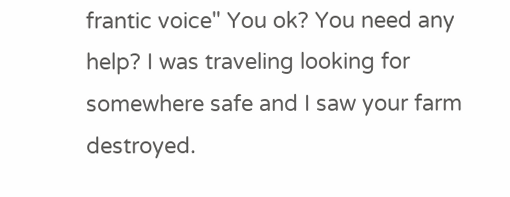frantic voice" You ok? You need any help? I was traveling looking for somewhere safe and I saw your farm destroyed.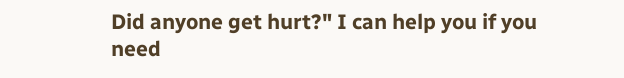Did anyone get hurt?" I can help you if you need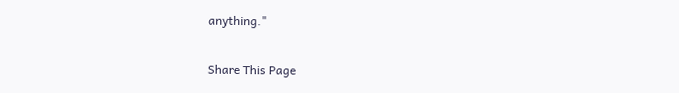anything."

Share This Page